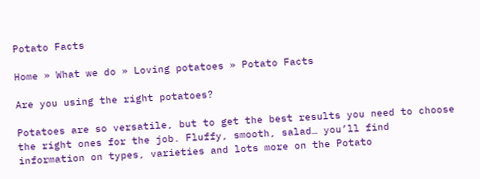Potato Facts

Home » What we do » Loving potatoes » Potato Facts

Are you using the right potatoes?

Potatoes are so versatile, but to get the best results you need to choose the right ones for the job. Fluffy, smooth, salad… you’ll find information on types, varieties and lots more on the Potato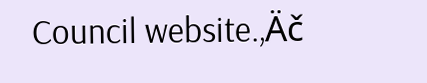Council website.‚Äč